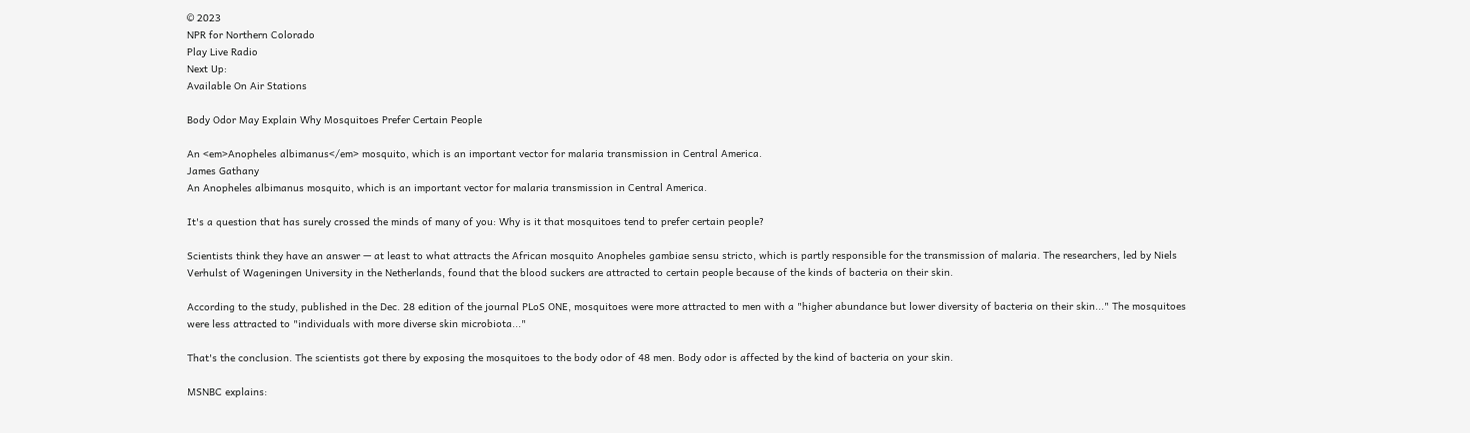© 2023
NPR for Northern Colorado
Play Live Radio
Next Up:
Available On Air Stations

Body Odor May Explain Why Mosquitoes Prefer Certain People

An <em>Anopheles albimanus</em> mosquito, which is an important vector for malaria transmission in Central America.
James Gathany
An Anopheles albimanus mosquito, which is an important vector for malaria transmission in Central America.

It's a question that has surely crossed the minds of many of you: Why is it that mosquitoes tend to prefer certain people?

Scientists think they have an answer — at least to what attracts the African mosquito Anopheles gambiae sensu stricto, which is partly responsible for the transmission of malaria. The researchers, led by Niels Verhulst of Wageningen University in the Netherlands, found that the blood suckers are attracted to certain people because of the kinds of bacteria on their skin.

According to the study, published in the Dec. 28 edition of the journal PLoS ONE, mosquitoes were more attracted to men with a "higher abundance but lower diversity of bacteria on their skin..." The mosquitoes were less attracted to "individuals with more diverse skin microbiota..."

That's the conclusion. The scientists got there by exposing the mosquitoes to the body odor of 48 men. Body odor is affected by the kind of bacteria on your skin.

MSNBC explains: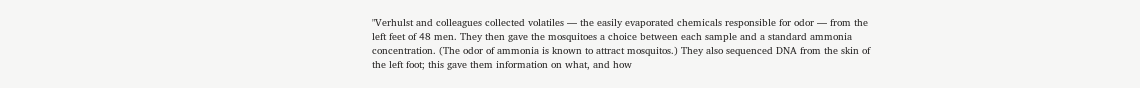"Verhulst and colleagues collected volatiles — the easily evaporated chemicals responsible for odor — from the left feet of 48 men. They then gave the mosquitoes a choice between each sample and a standard ammonia concentration. (The odor of ammonia is known to attract mosquitos.) They also sequenced DNA from the skin of the left foot; this gave them information on what, and how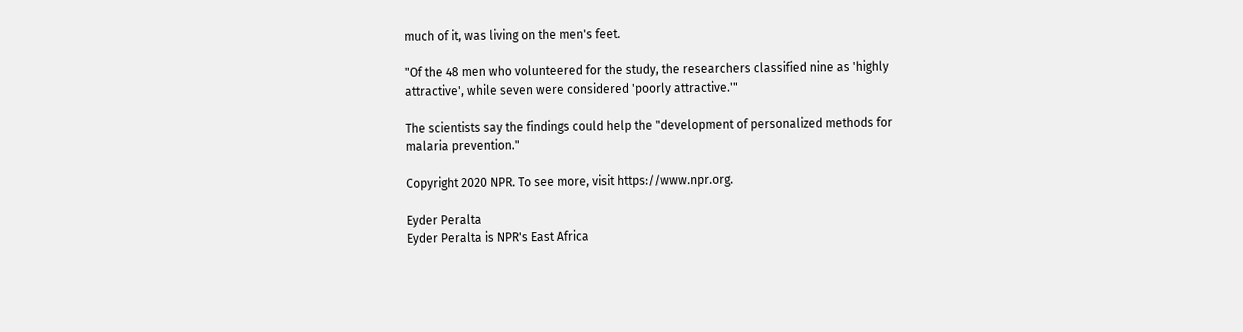much of it, was living on the men's feet.

"Of the 48 men who volunteered for the study, the researchers classified nine as 'highly attractive', while seven were considered 'poorly attractive.'"

The scientists say the findings could help the "development of personalized methods for malaria prevention."

Copyright 2020 NPR. To see more, visit https://www.npr.org.

Eyder Peralta
Eyder Peralta is NPR's East Africa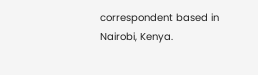correspondent based in Nairobi, Kenya.